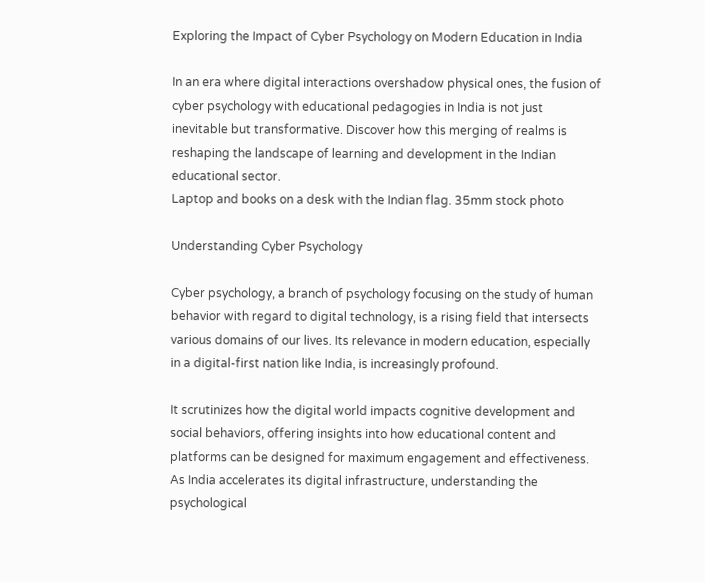Exploring the Impact of Cyber Psychology on Modern Education in India

In an era where digital interactions overshadow physical ones, the fusion of cyber psychology with educational pedagogies in India is not just inevitable but transformative. Discover how this merging of realms is reshaping the landscape of learning and development in the Indian educational sector.
Laptop and books on a desk with the Indian flag. 35mm stock photo

Understanding Cyber Psychology

Cyber psychology, a branch of psychology focusing on the study of human behavior with regard to digital technology, is a rising field that intersects various domains of our lives. Its relevance in modern education, especially in a digital-first nation like India, is increasingly profound.

It scrutinizes how the digital world impacts cognitive development and social behaviors, offering insights into how educational content and platforms can be designed for maximum engagement and effectiveness. As India accelerates its digital infrastructure, understanding the psychological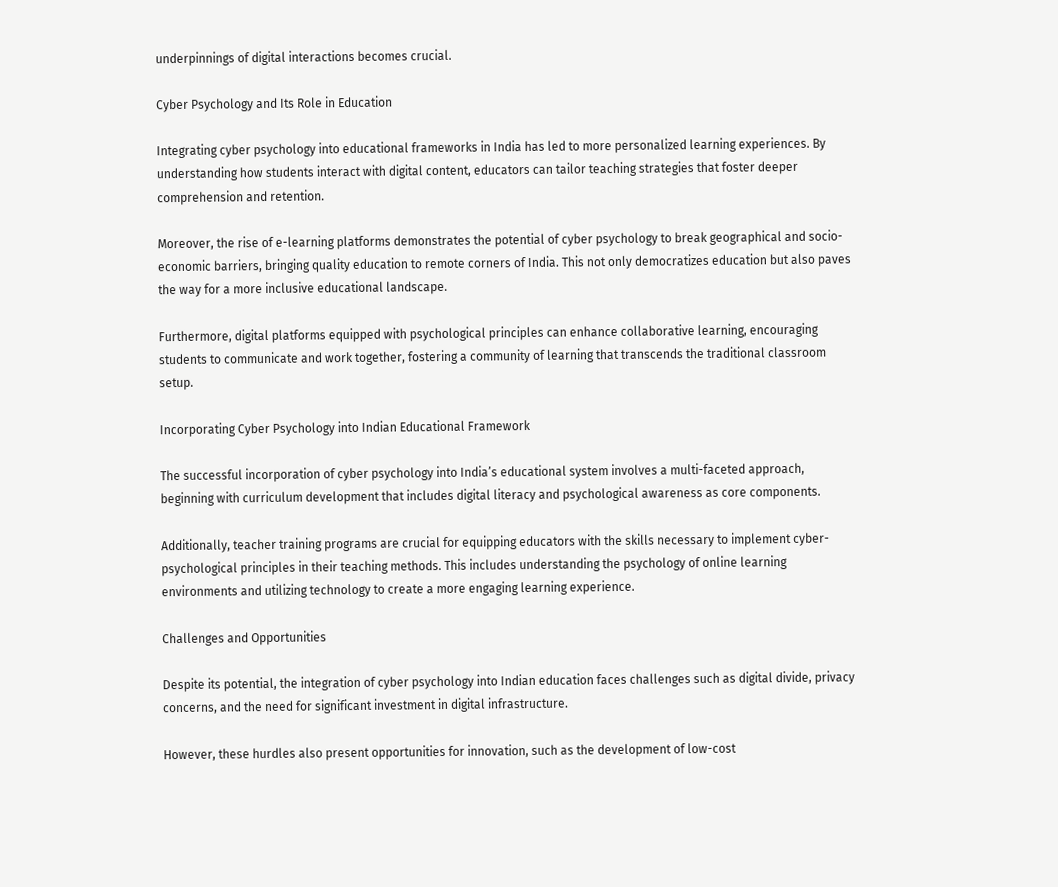underpinnings of digital interactions becomes crucial.

Cyber Psychology and Its Role in Education

Integrating cyber psychology into educational frameworks in India has led to more personalized learning experiences. By understanding how students interact with digital content, educators can tailor teaching strategies that foster deeper comprehension and retention.

Moreover, the rise of e-learning platforms demonstrates the potential of cyber psychology to break geographical and socio-economic barriers, bringing quality education to remote corners of India. This not only democratizes education but also paves the way for a more inclusive educational landscape.

Furthermore, digital platforms equipped with psychological principles can enhance collaborative learning, encouraging students to communicate and work together, fostering a community of learning that transcends the traditional classroom setup.

Incorporating Cyber Psychology into Indian Educational Framework

The successful incorporation of cyber psychology into India’s educational system involves a multi-faceted approach, beginning with curriculum development that includes digital literacy and psychological awareness as core components.

Additionally, teacher training programs are crucial for equipping educators with the skills necessary to implement cyber-psychological principles in their teaching methods. This includes understanding the psychology of online learning environments and utilizing technology to create a more engaging learning experience.

Challenges and Opportunities

Despite its potential, the integration of cyber psychology into Indian education faces challenges such as digital divide, privacy concerns, and the need for significant investment in digital infrastructure.

However, these hurdles also present opportunities for innovation, such as the development of low-cost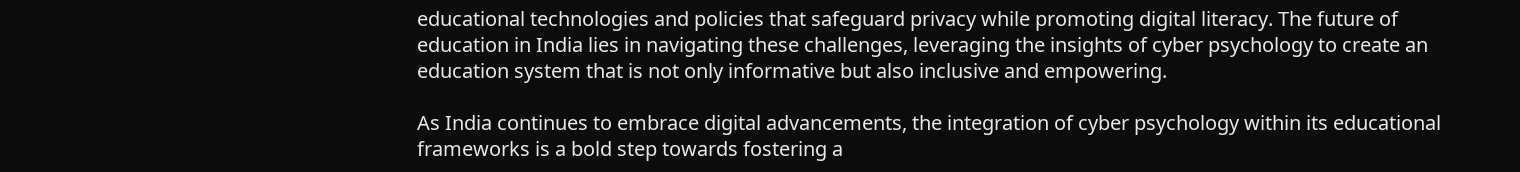educational technologies and policies that safeguard privacy while promoting digital literacy. The future of education in India lies in navigating these challenges, leveraging the insights of cyber psychology to create an education system that is not only informative but also inclusive and empowering.

As India continues to embrace digital advancements, the integration of cyber psychology within its educational frameworks is a bold step towards fostering a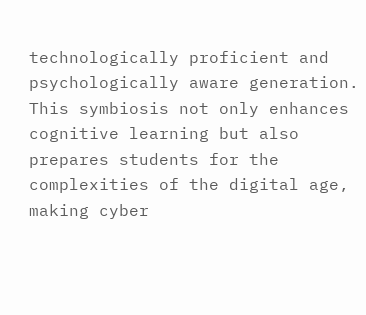technologically proficient and psychologically aware generation. This symbiosis not only enhances cognitive learning but also prepares students for the complexities of the digital age, making cyber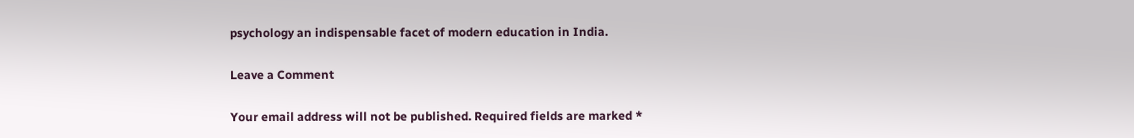psychology an indispensable facet of modern education in India.

Leave a Comment

Your email address will not be published. Required fields are marked *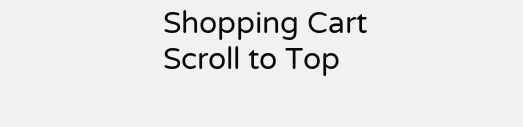Shopping Cart
Scroll to Top